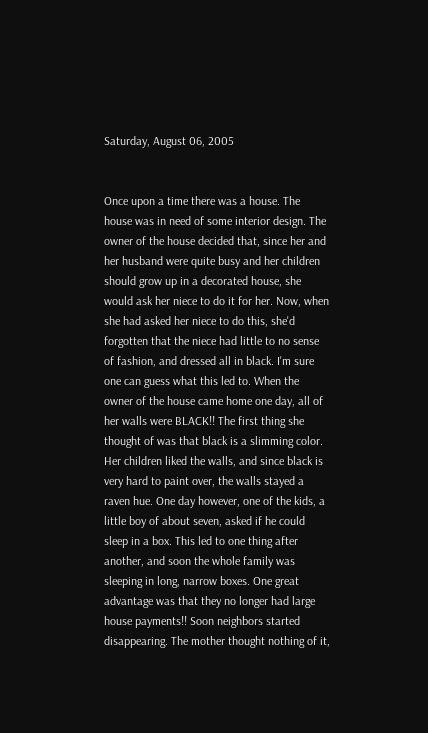Saturday, August 06, 2005


Once upon a time there was a house. The house was in need of some interior design. The owner of the house decided that, since her and her husband were quite busy and her children should grow up in a decorated house, she would ask her niece to do it for her. Now, when she had asked her niece to do this, she'd forgotten that the niece had little to no sense of fashion, and dressed all in black. I'm sure one can guess what this led to. When the owner of the house came home one day, all of her walls were BLACK!! The first thing she thought of was that black is a slimming color. Her children liked the walls, and since black is very hard to paint over, the walls stayed a raven hue. One day however, one of the kids, a little boy of about seven, asked if he could sleep in a box. This led to one thing after another, and soon the whole family was sleeping in long, narrow boxes. One great advantage was that they no longer had large house payments!! Soon neighbors started disappearing. The mother thought nothing of it,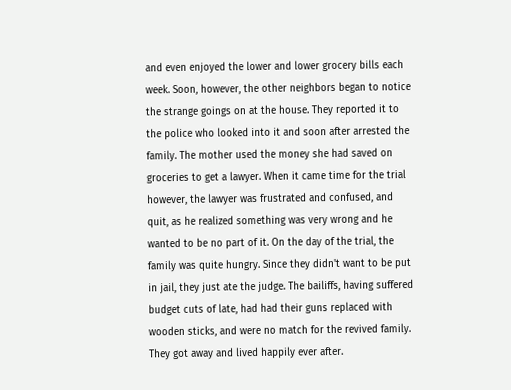and even enjoyed the lower and lower grocery bills each week. Soon, however, the other neighbors began to notice the strange goings on at the house. They reported it to the police who looked into it and soon after arrested the family. The mother used the money she had saved on groceries to get a lawyer. When it came time for the trial however, the lawyer was frustrated and confused, and quit, as he realized something was very wrong and he wanted to be no part of it. On the day of the trial, the family was quite hungry. Since they didn't want to be put in jail, they just ate the judge. The bailiffs, having suffered budget cuts of late, had had their guns replaced with wooden sticks, and were no match for the revived family. They got away and lived happily ever after.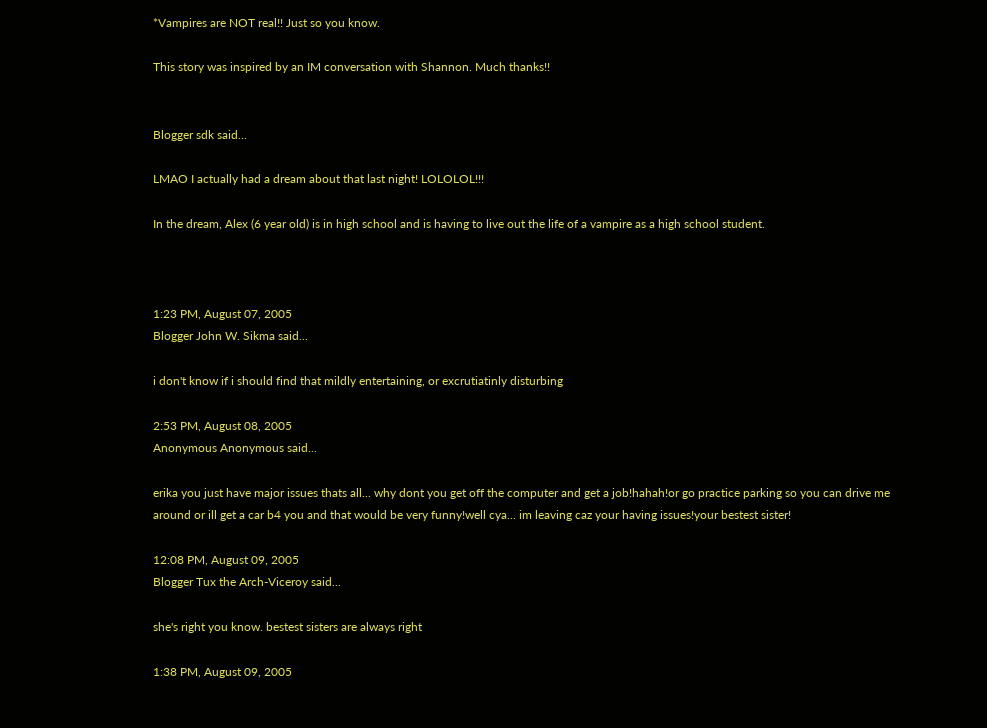*Vampires are NOT real!! Just so you know.

This story was inspired by an IM conversation with Shannon. Much thanks!!


Blogger sdk said...

LMAO I actually had a dream about that last night! LOLOLOL!!!

In the dream, Alex (6 year old) is in high school and is having to live out the life of a vampire as a high school student.



1:23 PM, August 07, 2005
Blogger John W. Sikma said...

i don't know if i should find that mildly entertaining, or excrutiatinly disturbing

2:53 PM, August 08, 2005
Anonymous Anonymous said...

erika you just have major issues thats all... why dont you get off the computer and get a job!hahah!or go practice parking so you can drive me around or ill get a car b4 you and that would be very funny!well cya... im leaving caz your having issues!your bestest sister!

12:08 PM, August 09, 2005
Blogger Tux the Arch-Viceroy said...

she's right you know. bestest sisters are always right

1:38 PM, August 09, 2005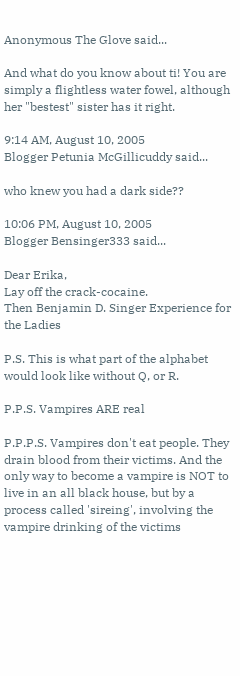Anonymous The Glove said...

And what do you know about ti! You are simply a flightless water fowel, although her "bestest" sister has it right.

9:14 AM, August 10, 2005
Blogger Petunia McGillicuddy said...

who knew you had a dark side??

10:06 PM, August 10, 2005
Blogger Bensinger333 said...

Dear Erika,
Lay off the crack-cocaine.
Then Benjamin D. Singer Experience for the Ladies

P.S. This is what part of the alphabet would look like without Q, or R.

P.P.S. Vampires ARE real

P.P.P.S. Vampires don't eat people. They drain blood from their victims. And the only way to become a vampire is NOT to live in an all black house, but by a process called 'sireing', involving the vampire drinking of the victims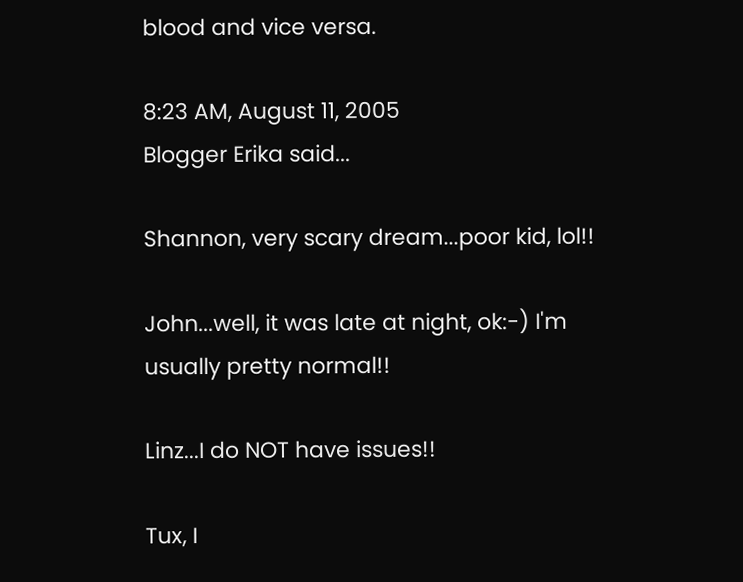blood and vice versa.

8:23 AM, August 11, 2005
Blogger Erika said...

Shannon, very scary dream...poor kid, lol!!

John...well, it was late at night, ok:-) I'm usually pretty normal!!

Linz...I do NOT have issues!!

Tux, I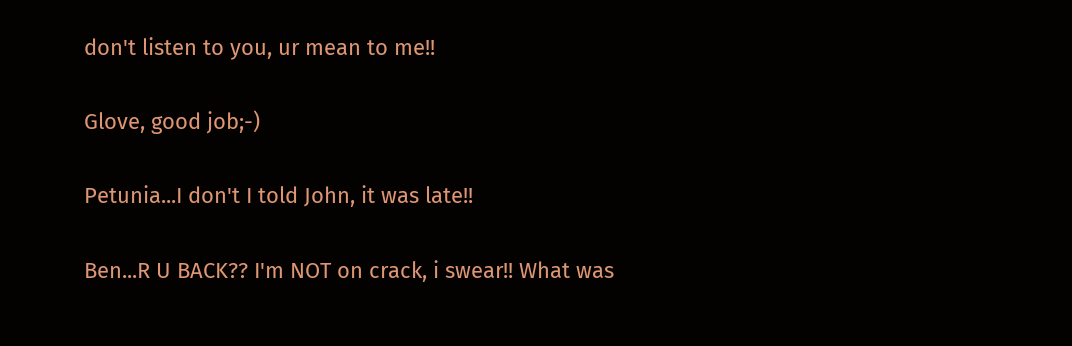don't listen to you, ur mean to me!!

Glove, good job;-)

Petunia...I don't I told John, it was late!!

Ben...R U BACK?? I'm NOT on crack, i swear!! What was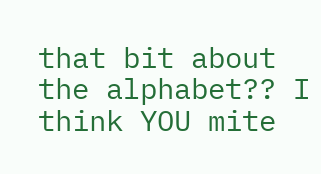that bit about the alphabet?? I think YOU mite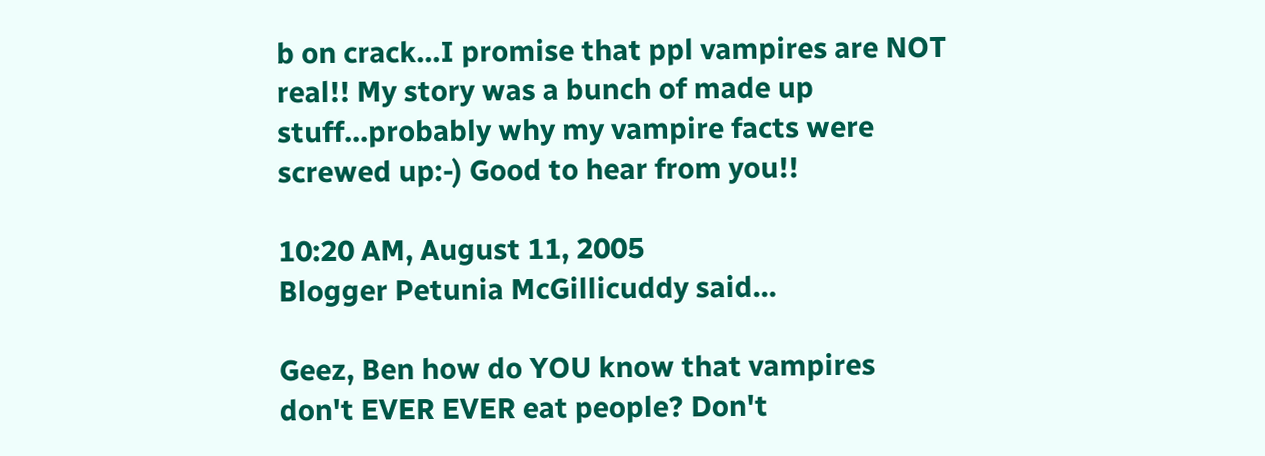b on crack...I promise that ppl vampires are NOT real!! My story was a bunch of made up stuff...probably why my vampire facts were screwed up:-) Good to hear from you!!

10:20 AM, August 11, 2005
Blogger Petunia McGillicuddy said...

Geez, Ben how do YOU know that vampires don't EVER EVER eat people? Don't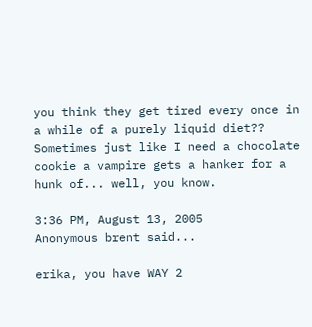you think they get tired every once in a while of a purely liquid diet?? Sometimes just like I need a chocolate cookie a vampire gets a hanker for a hunk of... well, you know.

3:36 PM, August 13, 2005
Anonymous brent said...

erika, you have WAY 2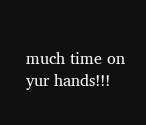much time on yur hands!!!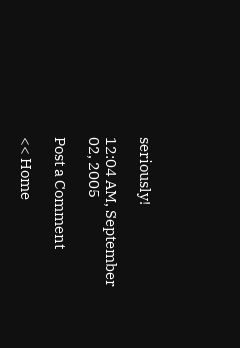seriously!

12:04 AM, September 02, 2005

Post a Comment

<< Home